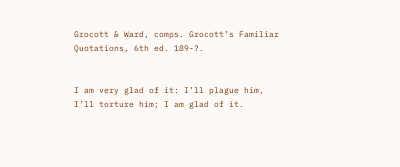Grocott & Ward, comps. Grocott’s Familiar Quotations, 6th ed. 189-?.


I am very glad of it: I’ll plague him,
I’ll torture him; I am glad of it.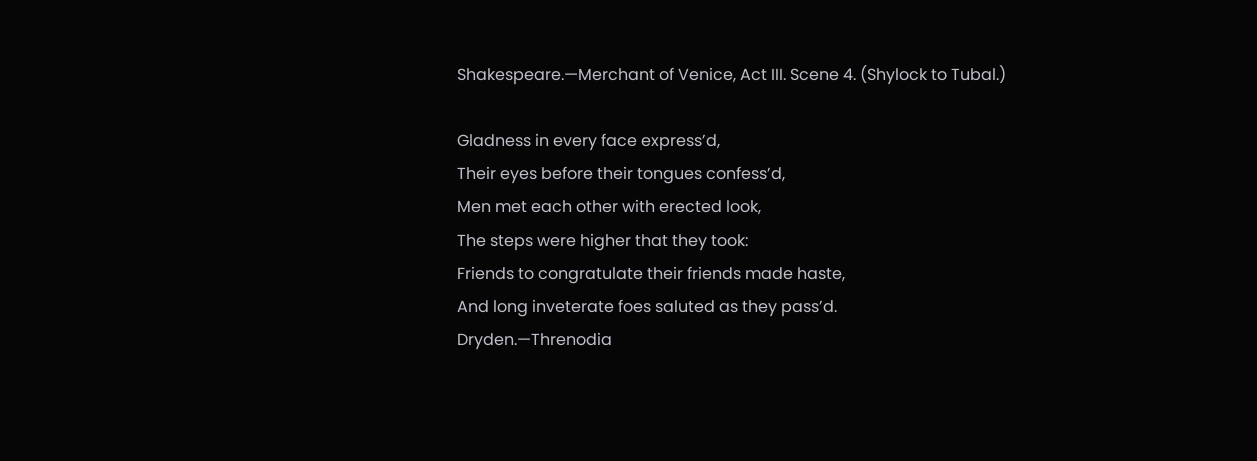Shakespeare.—Merchant of Venice, Act III. Scene 4. (Shylock to Tubal.)

Gladness in every face express’d,
Their eyes before their tongues confess’d,
Men met each other with erected look,
The steps were higher that they took:
Friends to congratulate their friends made haste,
And long inveterate foes saluted as they pass’d.
Dryden.—Threnodia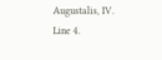Augustalis, IV. Line 4.